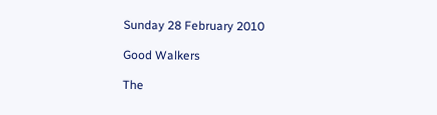Sunday 28 February 2010

Good Walkers

The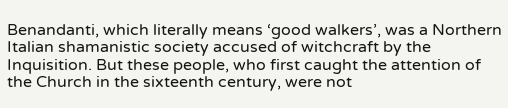Benandanti, which literally means ‘good walkers’, was a Northern Italian shamanistic society accused of witchcraft by the Inquisition. But these people, who first caught the attention of the Church in the sixteenth century, were not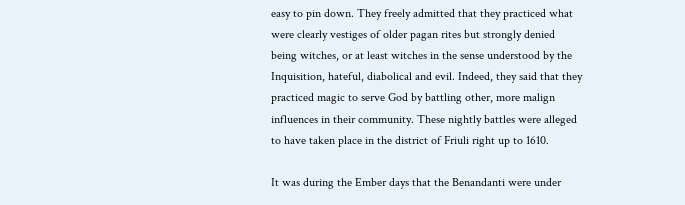easy to pin down. They freely admitted that they practiced what were clearly vestiges of older pagan rites but strongly denied being witches, or at least witches in the sense understood by the Inquisition, hateful, diabolical and evil. Indeed, they said that they practiced magic to serve God by battling other, more malign influences in their community. These nightly battles were alleged to have taken place in the district of Friuli right up to 1610.

It was during the Ember days that the Benandanti were under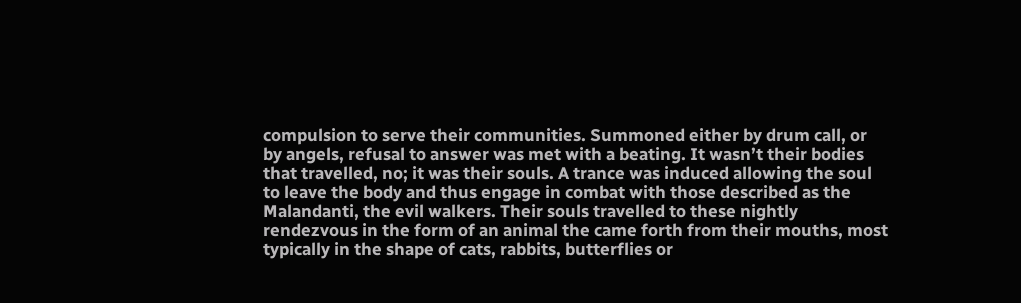compulsion to serve their communities. Summoned either by drum call, or by angels, refusal to answer was met with a beating. It wasn’t their bodies that travelled, no; it was their souls. A trance was induced allowing the soul to leave the body and thus engage in combat with those described as the Malandanti, the evil walkers. Their souls travelled to these nightly rendezvous in the form of an animal the came forth from their mouths, most typically in the shape of cats, rabbits, butterflies or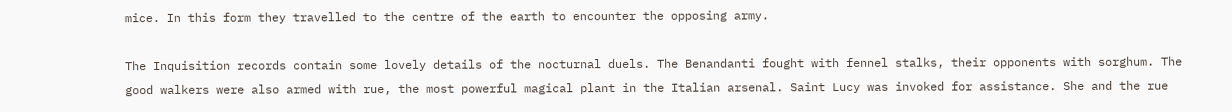mice. In this form they travelled to the centre of the earth to encounter the opposing army.

The Inquisition records contain some lovely details of the nocturnal duels. The Benandanti fought with fennel stalks, their opponents with sorghum. The good walkers were also armed with rue, the most powerful magical plant in the Italian arsenal. Saint Lucy was invoked for assistance. She and the rue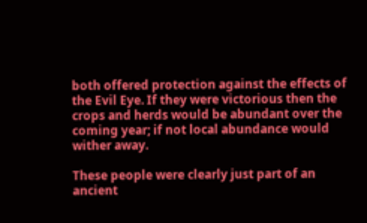both offered protection against the effects of the Evil Eye. If they were victorious then the crops and herds would be abundant over the coming year; if not local abundance would wither away.

These people were clearly just part of an ancient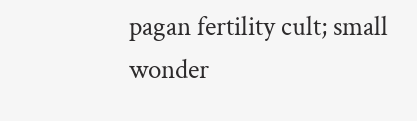pagan fertility cult; small wonder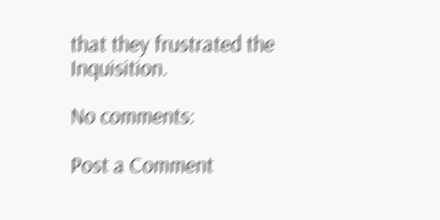that they frustrated the Inquisition.

No comments:

Post a Comment